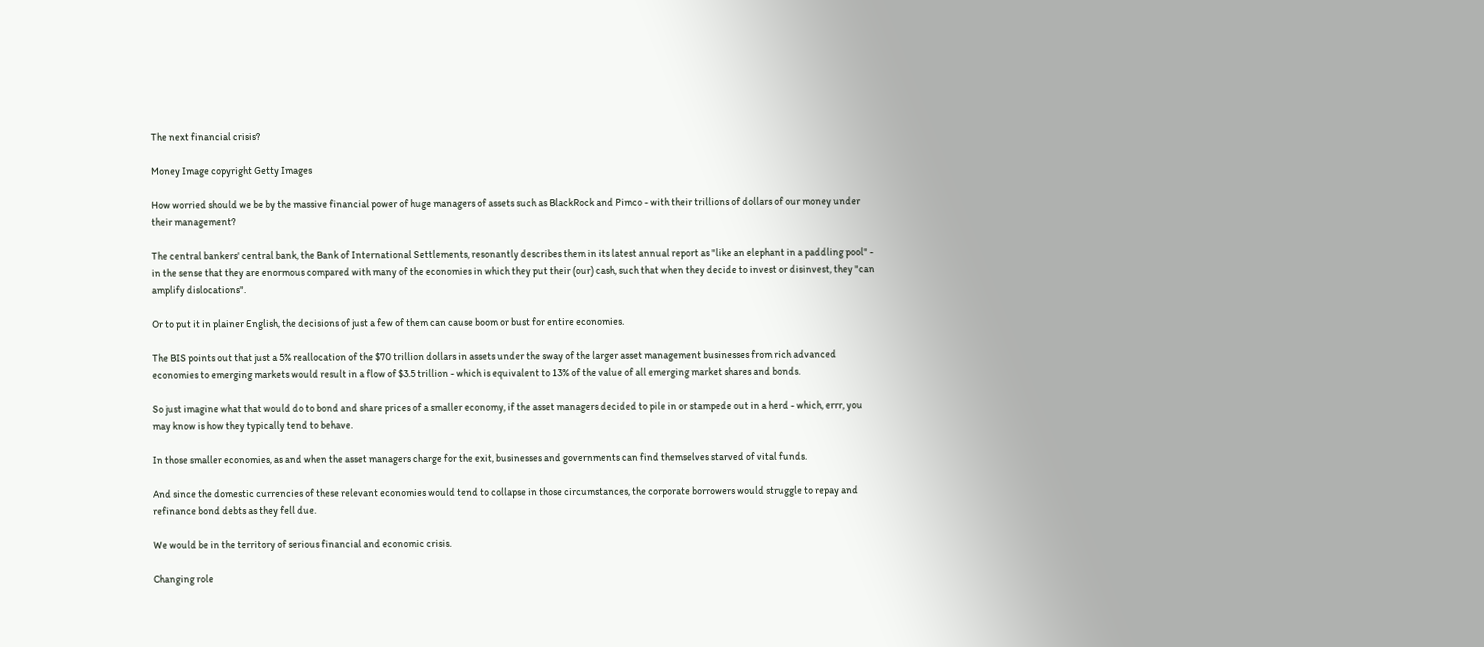The next financial crisis?

Money Image copyright Getty Images

How worried should we be by the massive financial power of huge managers of assets such as BlackRock and Pimco - with their trillions of dollars of our money under their management?

The central bankers' central bank, the Bank of International Settlements, resonantly describes them in its latest annual report as "like an elephant in a paddling pool" - in the sense that they are enormous compared with many of the economies in which they put their (our) cash, such that when they decide to invest or disinvest, they "can amplify dislocations".

Or to put it in plainer English, the decisions of just a few of them can cause boom or bust for entire economies.

The BIS points out that just a 5% reallocation of the $70 trillion dollars in assets under the sway of the larger asset management businesses from rich advanced economies to emerging markets would result in a flow of $3.5 trillion - which is equivalent to 13% of the value of all emerging market shares and bonds.

So just imagine what that would do to bond and share prices of a smaller economy, if the asset managers decided to pile in or stampede out in a herd - which, errr, you may know is how they typically tend to behave.

In those smaller economies, as and when the asset managers charge for the exit, businesses and governments can find themselves starved of vital funds.

And since the domestic currencies of these relevant economies would tend to collapse in those circumstances, the corporate borrowers would struggle to repay and refinance bond debts as they fell due.

We would be in the territory of serious financial and economic crisis.

Changing role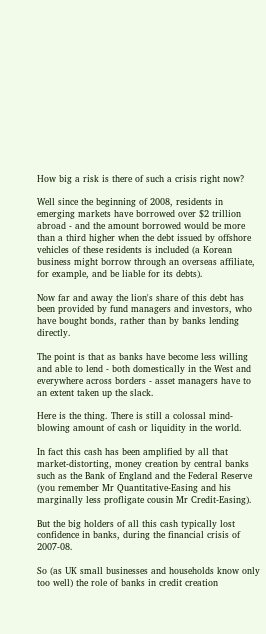How big a risk is there of such a crisis right now?

Well since the beginning of 2008, residents in emerging markets have borrowed over $2 trillion abroad - and the amount borrowed would be more than a third higher when the debt issued by offshore vehicles of these residents is included (a Korean business might borrow through an overseas affiliate, for example, and be liable for its debts).

Now far and away the lion's share of this debt has been provided by fund managers and investors, who have bought bonds, rather than by banks lending directly.

The point is that as banks have become less willing and able to lend - both domestically in the West and everywhere across borders - asset managers have to an extent taken up the slack.

Here is the thing. There is still a colossal mind-blowing amount of cash or liquidity in the world.

In fact this cash has been amplified by all that market-distorting, money creation by central banks such as the Bank of England and the Federal Reserve (you remember Mr Quantitative-Easing and his marginally less profligate cousin Mr Credit-Easing).

But the big holders of all this cash typically lost confidence in banks, during the financial crisis of 2007-08.

So (as UK small businesses and households know only too well) the role of banks in credit creation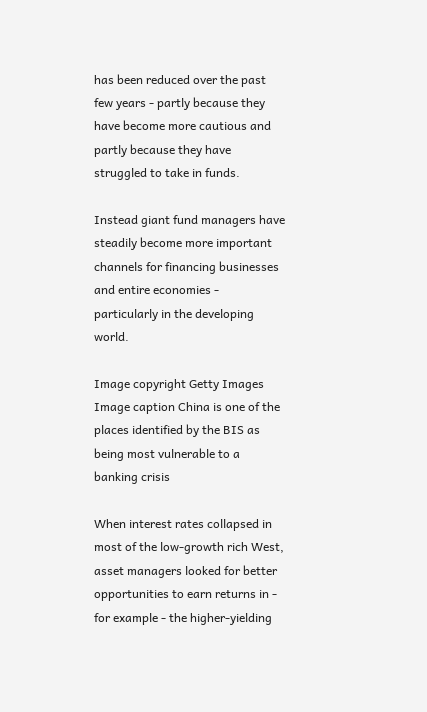has been reduced over the past few years - partly because they have become more cautious and partly because they have struggled to take in funds.

Instead giant fund managers have steadily become more important channels for financing businesses and entire economies - particularly in the developing world.

Image copyright Getty Images
Image caption China is one of the places identified by the BIS as being most vulnerable to a banking crisis

When interest rates collapsed in most of the low-growth rich West, asset managers looked for better opportunities to earn returns in - for example - the higher-yielding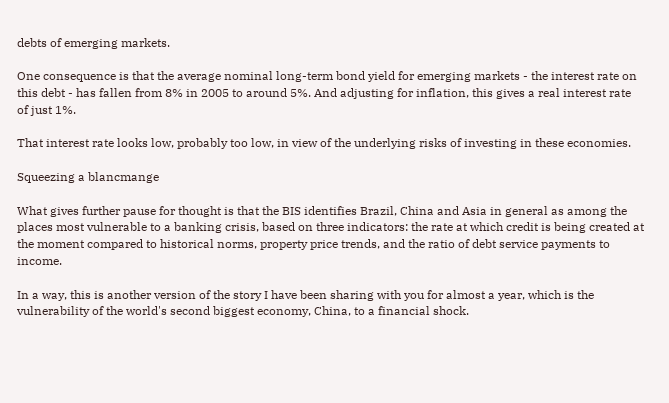debts of emerging markets.

One consequence is that the average nominal long-term bond yield for emerging markets - the interest rate on this debt - has fallen from 8% in 2005 to around 5%. And adjusting for inflation, this gives a real interest rate of just 1%.

That interest rate looks low, probably too low, in view of the underlying risks of investing in these economies.

Squeezing a blancmange

What gives further pause for thought is that the BIS identifies Brazil, China and Asia in general as among the places most vulnerable to a banking crisis, based on three indicators: the rate at which credit is being created at the moment compared to historical norms, property price trends, and the ratio of debt service payments to income.

In a way, this is another version of the story I have been sharing with you for almost a year, which is the vulnerability of the world's second biggest economy, China, to a financial shock.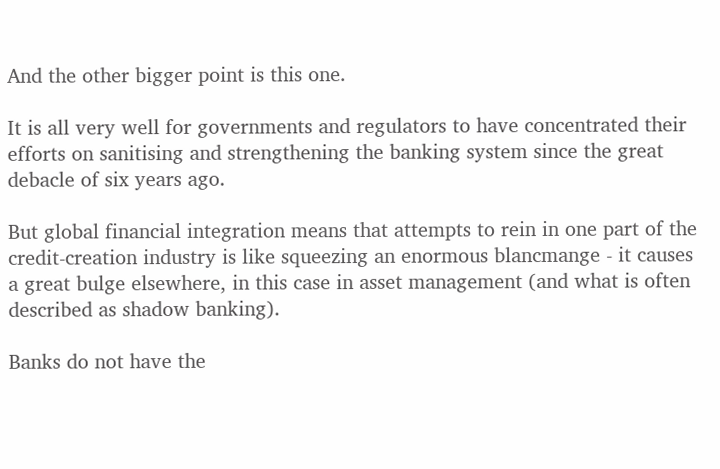And the other bigger point is this one.

It is all very well for governments and regulators to have concentrated their efforts on sanitising and strengthening the banking system since the great debacle of six years ago.

But global financial integration means that attempts to rein in one part of the credit-creation industry is like squeezing an enormous blancmange - it causes a great bulge elsewhere, in this case in asset management (and what is often described as shadow banking).

Banks do not have the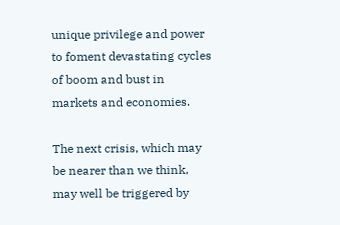unique privilege and power to foment devastating cycles of boom and bust in markets and economies.

The next crisis, which may be nearer than we think, may well be triggered by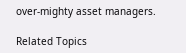over-mighty asset managers.

Related Topics